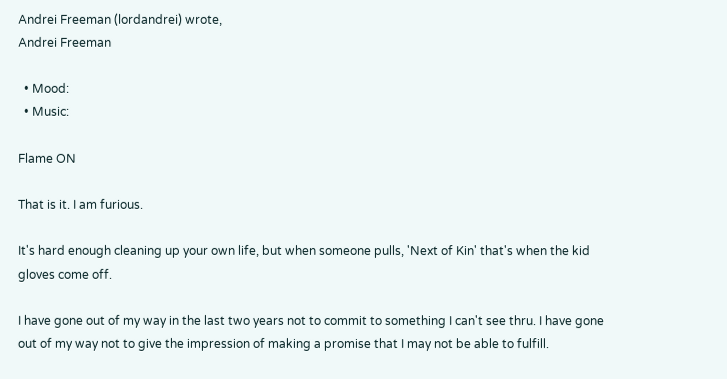Andrei Freeman (lordandrei) wrote,
Andrei Freeman

  • Mood:
  • Music:

Flame ON

That is it. I am furious.

It's hard enough cleaning up your own life, but when someone pulls, 'Next of Kin' that's when the kid gloves come off.

I have gone out of my way in the last two years not to commit to something I can't see thru. I have gone out of my way not to give the impression of making a promise that I may not be able to fulfill.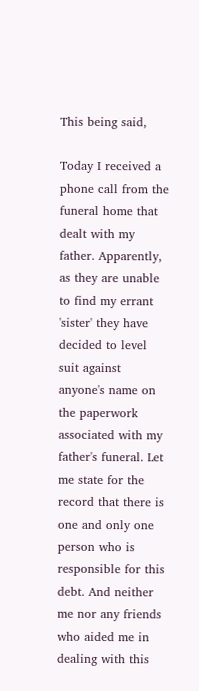This being said,

Today I received a phone call from the funeral home that dealt with my father. Apparently, as they are unable to find my errant 'sister' they have decided to level suit against anyone's name on the paperwork associated with my father's funeral. Let me state for the record that there is one and only one person who is responsible for this debt. And neither me nor any friends who aided me in dealing with this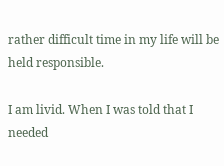rather difficult time in my life will be held responsible.

I am livid. When I was told that I needed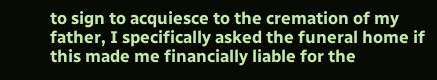to sign to acquiesce to the cremation of my father, I specifically asked the funeral home if this made me financially liable for the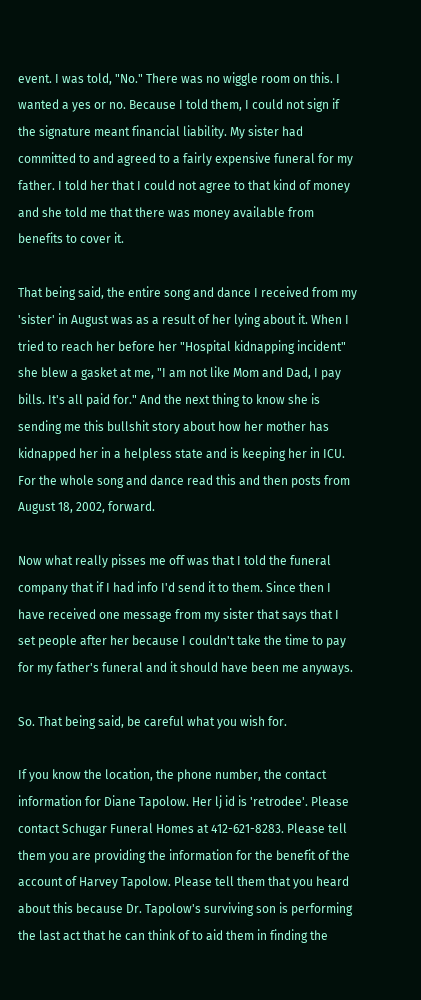event. I was told, "No." There was no wiggle room on this. I wanted a yes or no. Because I told them, I could not sign if the signature meant financial liability. My sister had committed to and agreed to a fairly expensive funeral for my father. I told her that I could not agree to that kind of money and she told me that there was money available from benefits to cover it.

That being said, the entire song and dance I received from my 'sister' in August was as a result of her lying about it. When I tried to reach her before her "Hospital kidnapping incident" she blew a gasket at me, "I am not like Mom and Dad, I pay bills. It's all paid for." And the next thing to know she is sending me this bullshit story about how her mother has kidnapped her in a helpless state and is keeping her in ICU. For the whole song and dance read this and then posts from August 18, 2002, forward.

Now what really pisses me off was that I told the funeral company that if I had info I'd send it to them. Since then I have received one message from my sister that says that I set people after her because I couldn't take the time to pay for my father's funeral and it should have been me anyways.

So. That being said, be careful what you wish for.

If you know the location, the phone number, the contact information for Diane Tapolow. Her lj id is 'retrodee'. Please contact Schugar Funeral Homes at 412-621-8283. Please tell them you are providing the information for the benefit of the account of Harvey Tapolow. Please tell them that you heard about this because Dr. Tapolow's surviving son is performing the last act that he can think of to aid them in finding the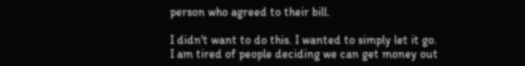person who agreed to their bill.

I didn't want to do this. I wanted to simply let it go. I am tired of people deciding we can get money out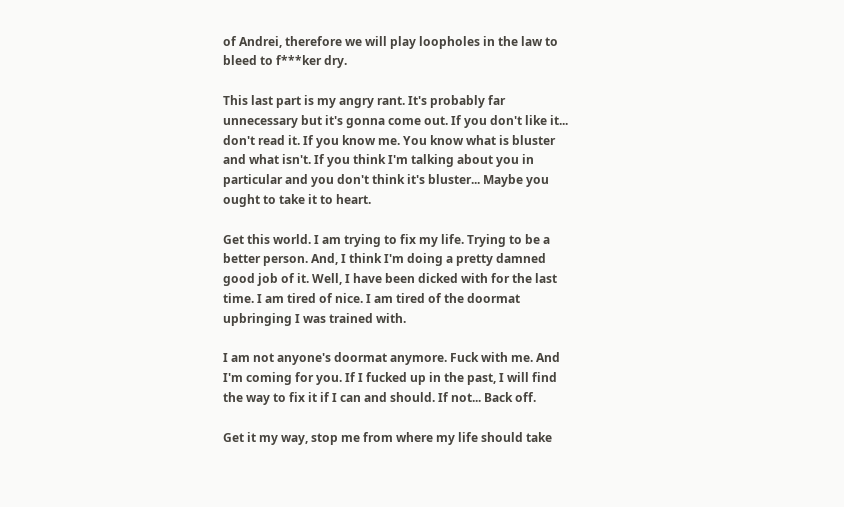of Andrei, therefore we will play loopholes in the law to bleed to f***ker dry.

This last part is my angry rant. It's probably far unnecessary but it's gonna come out. If you don't like it... don't read it. If you know me. You know what is bluster and what isn't. If you think I'm talking about you in particular and you don't think it's bluster... Maybe you ought to take it to heart.

Get this world. I am trying to fix my life. Trying to be a better person. And, I think I'm doing a pretty damned good job of it. Well, I have been dicked with for the last time. I am tired of nice. I am tired of the doormat upbringing I was trained with.

I am not anyone's doormat anymore. Fuck with me. And I'm coming for you. If I fucked up in the past, I will find the way to fix it if I can and should. If not... Back off.

Get it my way, stop me from where my life should take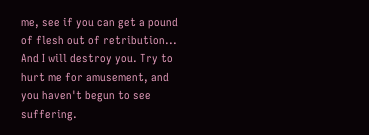me, see if you can get a pound of flesh out of retribution... And I will destroy you. Try to hurt me for amusement, and you haven't begun to see suffering.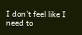I don't feel like I need to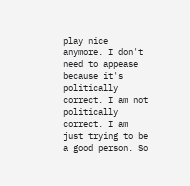play nice anymore. I don't need to appease because it's politically correct. I am not politically correct. I am just trying to be a good person. So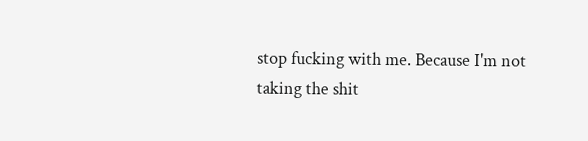stop fucking with me. Because I'm not taking the shit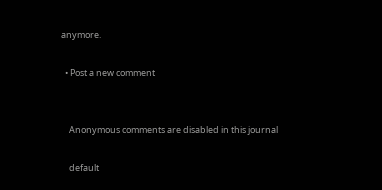anymore.

  • Post a new comment


    Anonymous comments are disabled in this journal

    default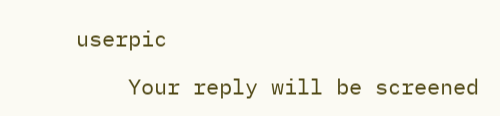userpic

    Your reply will be screened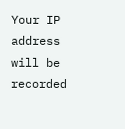Your IP address will be recorded